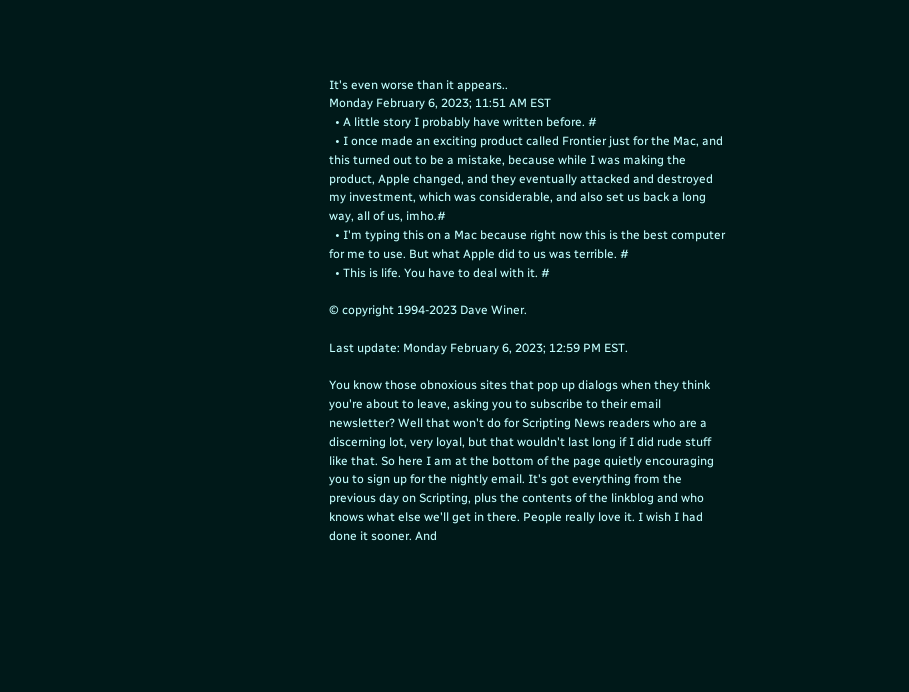It's even worse than it appears..
Monday February 6, 2023; 11:51 AM EST
  • A little story I probably have written before. #
  • I once made an exciting product called Frontier just for the Mac, and this turned out to be a mistake, because while I was making the product, Apple changed, and they eventually attacked and destroyed my investment, which was considerable, and also set us back a long way, all of us, imho.#
  • I'm typing this on a Mac because right now this is the best computer for me to use. But what Apple did to us was terrible. #
  • This is life. You have to deal with it. #

© copyright 1994-2023 Dave Winer.

Last update: Monday February 6, 2023; 12:59 PM EST.

You know those obnoxious sites that pop up dialogs when they think you're about to leave, asking you to subscribe to their email newsletter? Well that won't do for Scripting News readers who are a discerning lot, very loyal, but that wouldn't last long if I did rude stuff like that. So here I am at the bottom of the page quietly encouraging you to sign up for the nightly email. It's got everything from the previous day on Scripting, plus the contents of the linkblog and who knows what else we'll get in there. People really love it. I wish I had done it sooner. And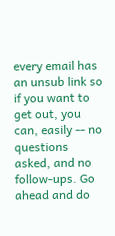every email has an unsub link so if you want to get out, you can, easily -- no questions asked, and no follow-ups. Go ahead and do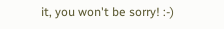it, you won't be sorry! :-)